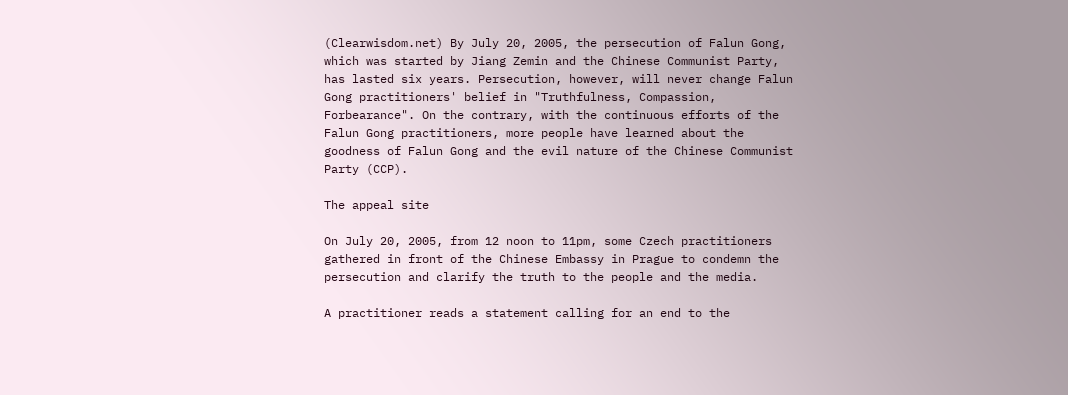(Clearwisdom.net) By July 20, 2005, the persecution of Falun Gong, which was started by Jiang Zemin and the Chinese Communist Party, has lasted six years. Persecution, however, will never change Falun Gong practitioners' belief in "Truthfulness, Compassion, Forbearance". On the contrary, with the continuous efforts of the Falun Gong practitioners, more people have learned about the goodness of Falun Gong and the evil nature of the Chinese Communist Party (CCP).

The appeal site

On July 20, 2005, from 12 noon to 11pm, some Czech practitioners gathered in front of the Chinese Embassy in Prague to condemn the persecution and clarify the truth to the people and the media.

A practitioner reads a statement calling for an end to the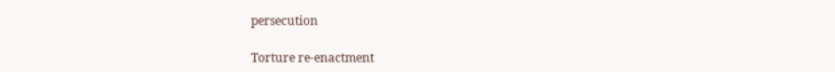persecution

Torture re-enactment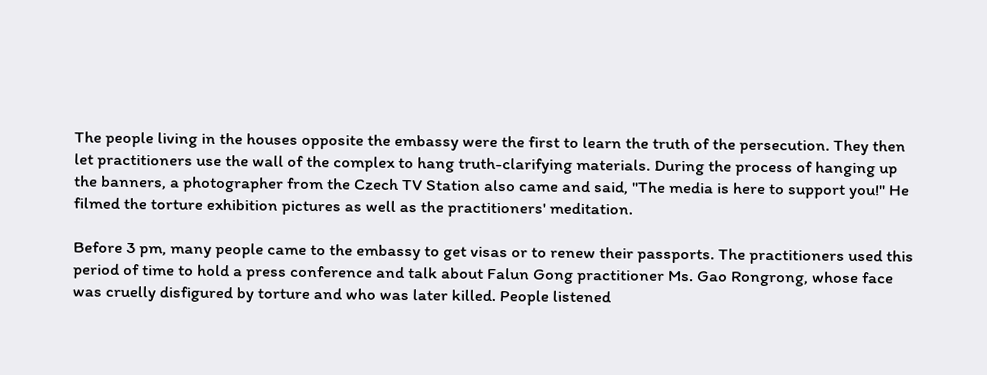The people living in the houses opposite the embassy were the first to learn the truth of the persecution. They then let practitioners use the wall of the complex to hang truth-clarifying materials. During the process of hanging up the banners, a photographer from the Czech TV Station also came and said, "The media is here to support you!" He filmed the torture exhibition pictures as well as the practitioners' meditation.

Before 3 pm, many people came to the embassy to get visas or to renew their passports. The practitioners used this period of time to hold a press conference and talk about Falun Gong practitioner Ms. Gao Rongrong, whose face was cruelly disfigured by torture and who was later killed. People listened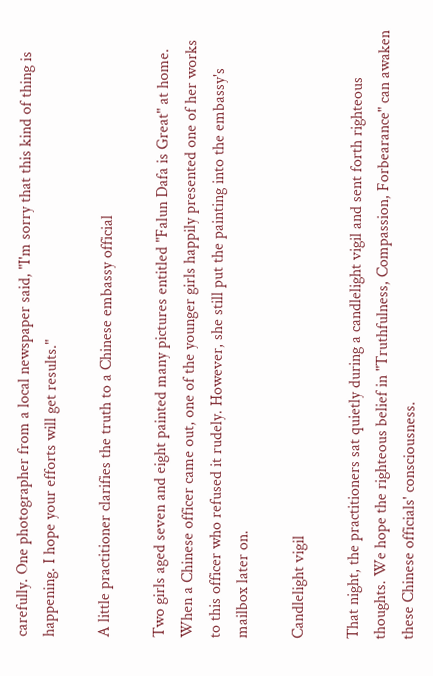carefully. One photographer from a local newspaper said, "I'm sorry that this kind of thing is happening. I hope your efforts will get results."

A little practitioner clarifies the truth to a Chinese embassy official

Two girls aged seven and eight painted many pictures entitled "Falun Dafa is Great" at home. When a Chinese officer came out, one of the younger girls happily presented one of her works to this officer who refused it rudely. However, she still put the painting into the embassy's mailbox later on.

Candlelight vigil

That night, the practitioners sat quietly during a candlelight vigil and sent forth righteous thoughts. We hope the righteous belief in "Truthfulness, Compassion, Forbearance" can awaken these Chinese officials' consciousness.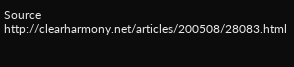Source http://clearharmony.net/articles/200508/28083.html